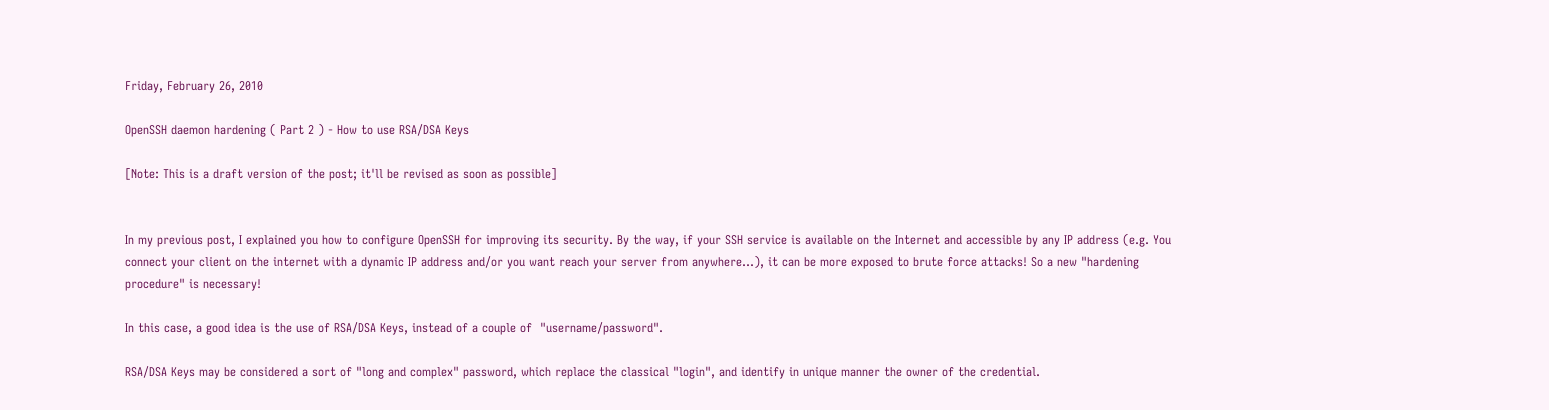Friday, February 26, 2010

OpenSSH daemon hardening ( Part 2 ) - How to use RSA/DSA Keys

[Note: This is a draft version of the post; it'll be revised as soon as possible]


In my previous post, I explained you how to configure OpenSSH for improving its security. By the way, if your SSH service is available on the Internet and accessible by any IP address (e.g. You connect your client on the internet with a dynamic IP address and/or you want reach your server from anywhere...), it can be more exposed to brute force attacks! So a new "hardening procedure" is necessary!

In this case, a good idea is the use of RSA/DSA Keys, instead of a couple of  "username/password".

RSA/DSA Keys may be considered a sort of "long and complex" password, which replace the classical "login", and identify in unique manner the owner of the credential.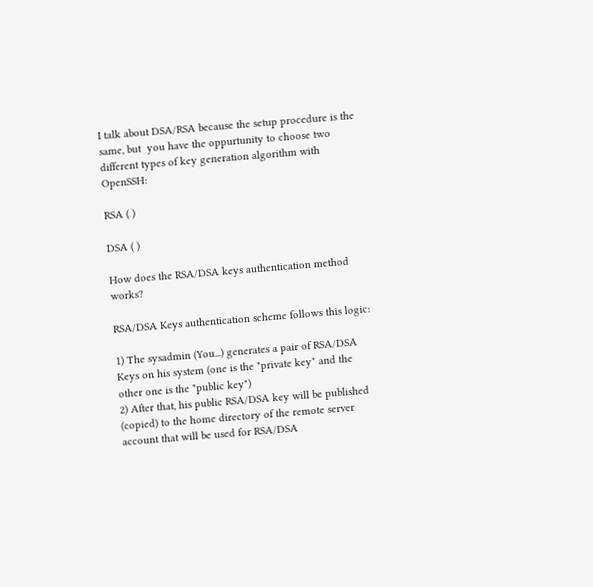I talk about DSA/RSA because the setup procedure is the same, but  you have the oppurtunity to choose two different types of key generation algorithm with OpenSSH:

RSA ( )

DSA ( )

How does the RSA/DSA keys authentication method works?

RSA/DSA Keys authentication scheme follows this logic:

1) The sysadmin (You...) generates a pair of RSA/DSA Keys on his system (one is the "private key" and the other one is the "public key")
2) After that, his public RSA/DSA key will be published (copied) to the home directory of the remote server account that will be used for RSA/DSA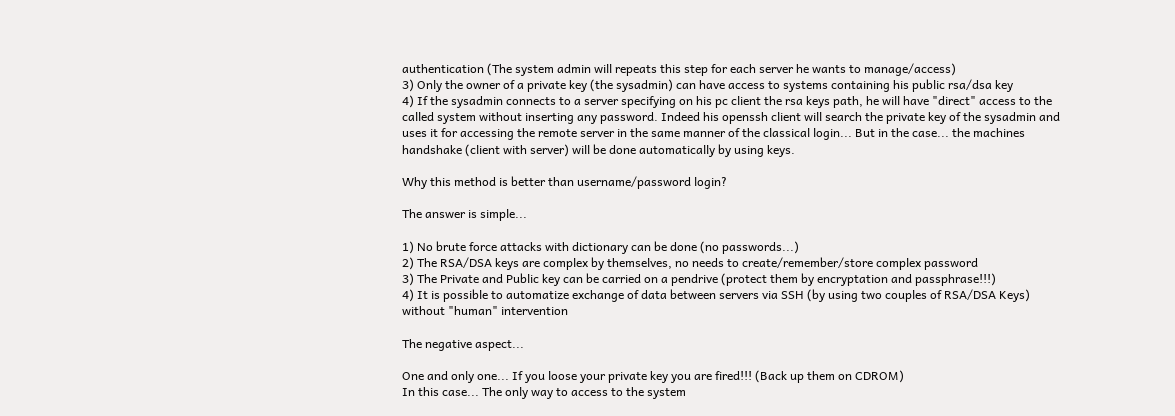authentication (The system admin will repeats this step for each server he wants to manage/access)
3) Only the owner of a private key (the sysadmin) can have access to systems containing his public rsa/dsa key
4) If the sysadmin connects to a server specifying on his pc client the rsa keys path, he will have "direct" access to the called system without inserting any password. Indeed his openssh client will search the private key of the sysadmin and uses it for accessing the remote server in the same manner of the classical login... But in the case... the machines handshake (client with server) will be done automatically by using keys.

Why this method is better than username/password login?

The answer is simple...

1) No brute force attacks with dictionary can be done (no passwords...)
2) The RSA/DSA keys are complex by themselves, no needs to create/remember/store complex password
3) The Private and Public key can be carried on a pendrive (protect them by encryptation and passphrase!!!)
4) It is possible to automatize exchange of data between servers via SSH (by using two couples of RSA/DSA Keys) without "human" intervention

The negative aspect...

One and only one... If you loose your private key you are fired!!! (Back up them on CDROM)
In this case... The only way to access to the system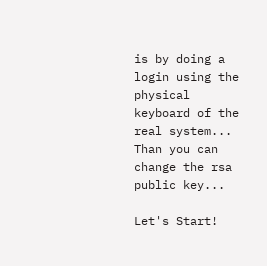is by doing a login using the physical keyboard of the real system... Than you can change the rsa public key...

Let's Start!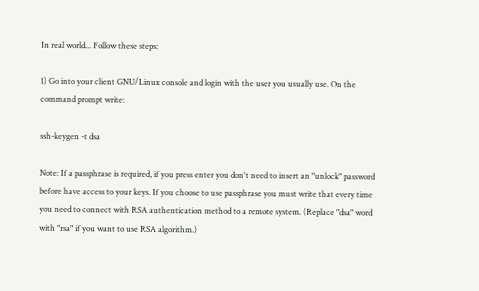In real world... Follow these steps:

1) Go into your client GNU/Linux console and login with the user you usually use. On the command prompt write:

ssh-keygen -t dsa

Note: If a passphrase is required, if you press enter you don't need to insert an "unlock" password before have access to your keys. If you choose to use passphrase you must write that every time you need to connect with RSA authentication method to a remote system. (Replace "dsa" word with "rsa" if you want to use RSA algorithm.)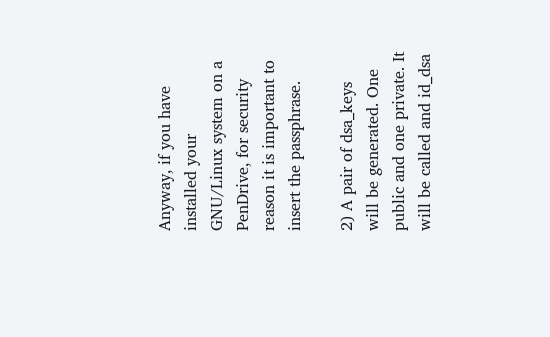Anyway, if you have installed your GNU/Linux system on a PenDrive, for security reason it is important to insert the passphrase.

2) A pair of dsa_keys will be generated. One public and one private. It will be called and id_dsa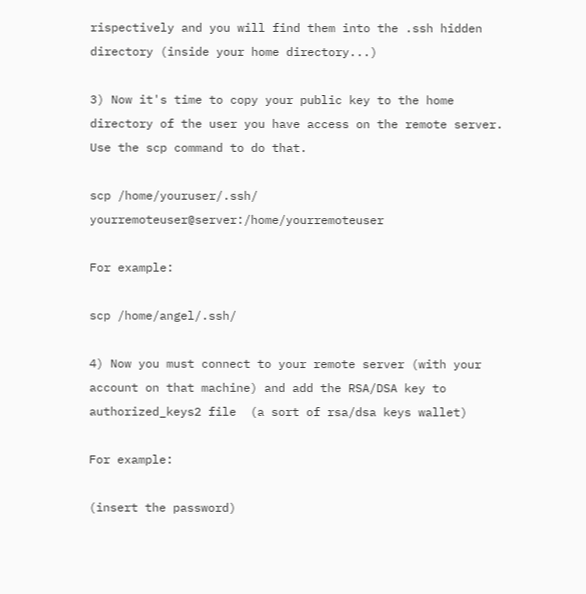rispectively and you will find them into the .ssh hidden directory (inside your home directory...)

3) Now it's time to copy your public key to the home directory of the user you have access on the remote server. Use the scp command to do that.

scp /home/youruser/.ssh/ yourremoteuser@server:/home/yourremoteuser

For example:

scp /home/angel/.ssh/

4) Now you must connect to your remote server (with your account on that machine) and add the RSA/DSA key to authorized_keys2 file  (a sort of rsa/dsa keys wallet)

For example:

(insert the password)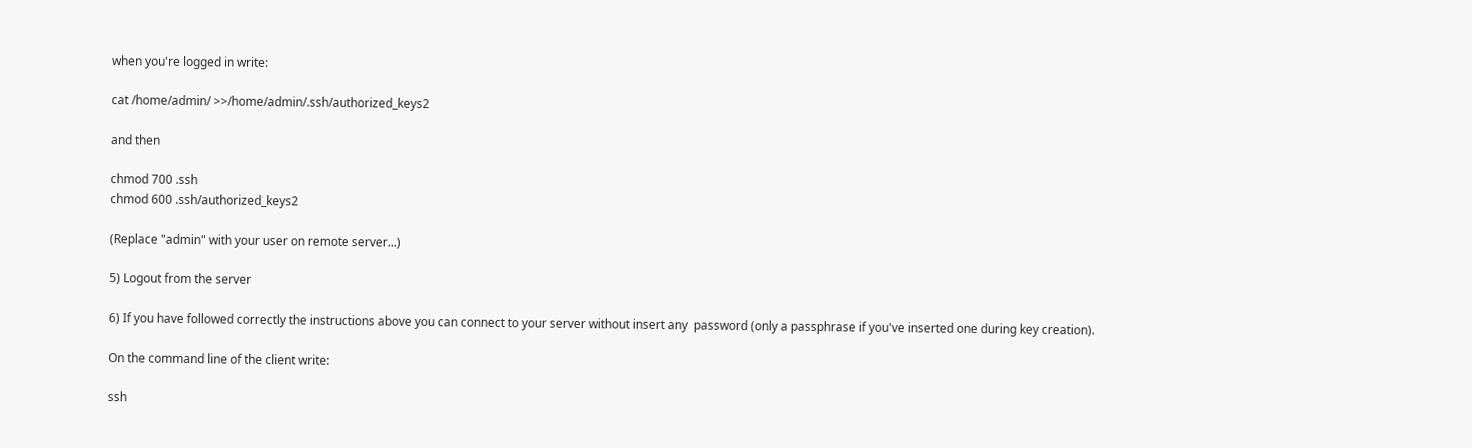when you're logged in write:

cat /home/admin/ >>/home/admin/.ssh/authorized_keys2

and then

chmod 700 .ssh
chmod 600 .ssh/authorized_keys2

(Replace "admin" with your user on remote server...)

5) Logout from the server

6) If you have followed correctly the instructions above you can connect to your server without insert any  password (only a passphrase if you've inserted one during key creation).

On the command line of the client write:

ssh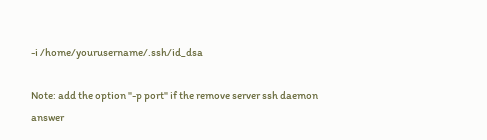-i /home/yourusername/.ssh/id_dsa

Note: add the option "-p port" if the remove server ssh daemon answer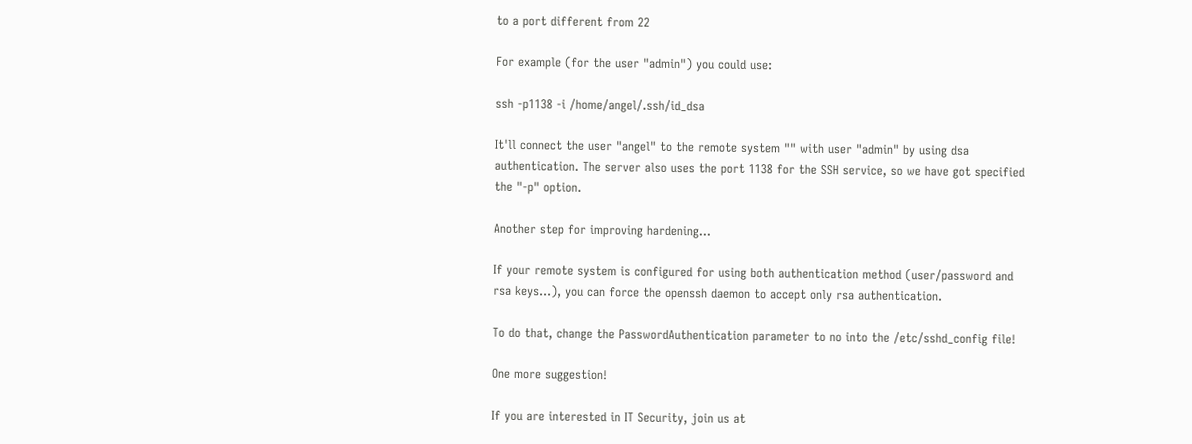to a port different from 22

For example (for the user "admin") you could use:

ssh -p1138 -i /home/angel/.ssh/id_dsa

It'll connect the user "angel" to the remote system "" with user "admin" by using dsa authentication. The server also uses the port 1138 for the SSH service, so we have got specified the "-p" option.

Another step for improving hardening...

If your remote system is configured for using both authentication method (user/password and rsa keys...), you can force the openssh daemon to accept only rsa authentication.

To do that, change the PasswordAuthentication parameter to no into the /etc/sshd_config file!

One more suggestion!

If you are interested in IT Security, join us at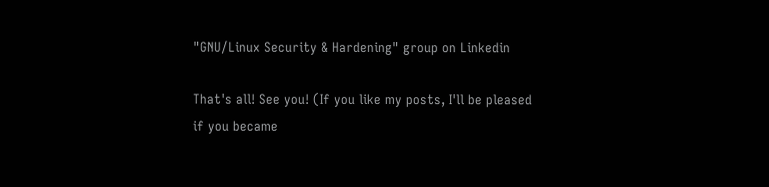"GNU/Linux Security & Hardening" group on Linkedin

That's all! See you! (If you like my posts, I'll be pleased if you became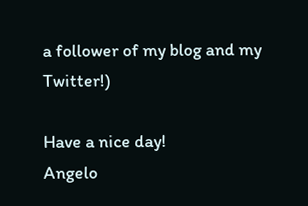a follower of my blog and my Twitter!)

Have a nice day!
Angelo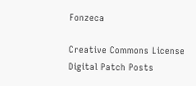Fonzeca

Creative Commons License
Digital Patch Posts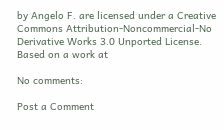by Angelo F. are licensed under a Creative Commons Attribution-Noncommercial-No Derivative Works 3.0 Unported License.
Based on a work at

No comments:

Post a Comment